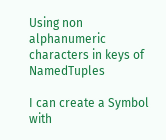Using non alphanumeric characters in keys of NamedTuples

I can create a Symbol with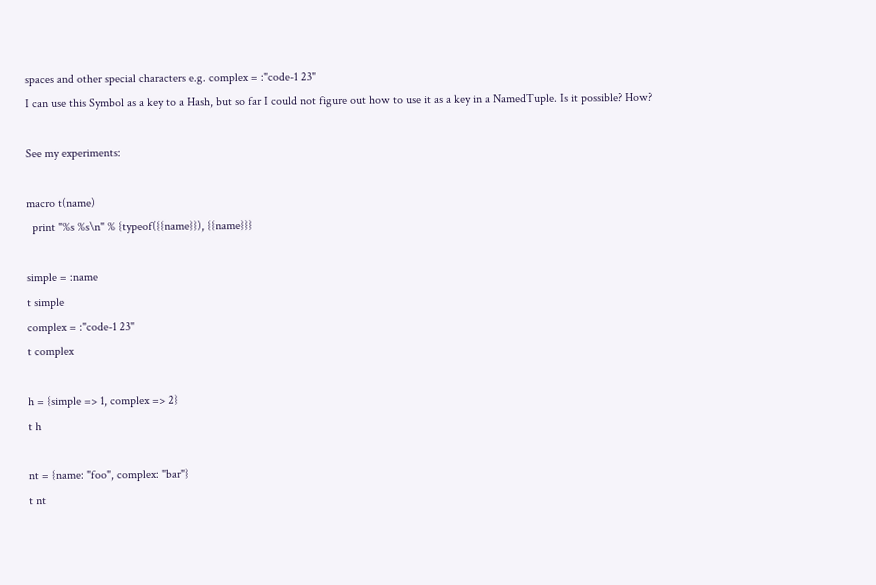spaces and other special characters e.g. complex = :"code-1 23"
I can use this Symbol as a key to a Hash, but so far I could not figure out how to use it as a key in a NamedTuple. Is it possible? How?

See my experiments:

macro t(name)
  print "%s %s\n" % {typeof({{name}}), {{name}}}

simple = :name
t simple
complex = :"code-1 23"
t complex

h = {simple => 1, complex => 2}
t h

nt = {name: "foo", complex: "bar"}
t nt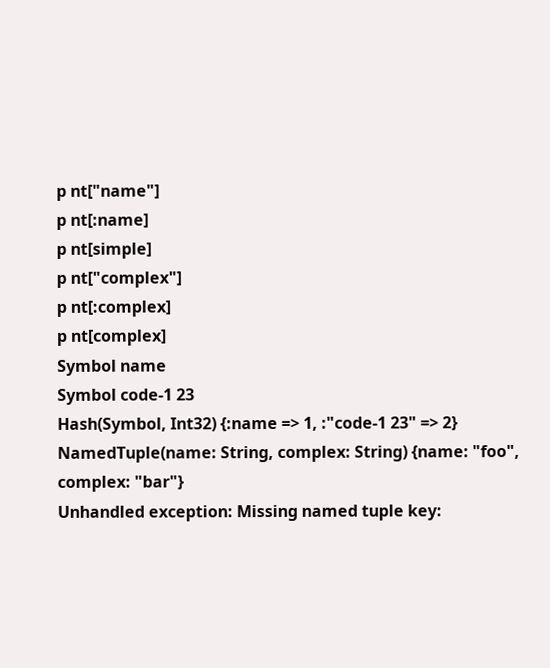p nt["name"]
p nt[:name]
p nt[simple]
p nt["complex"]
p nt[:complex]
p nt[complex]
Symbol name
Symbol code-1 23
Hash(Symbol, Int32) {:name => 1, :"code-1 23" => 2}
NamedTuple(name: String, complex: String) {name: "foo", complex: "bar"}
Unhandled exception: Missing named tuple key: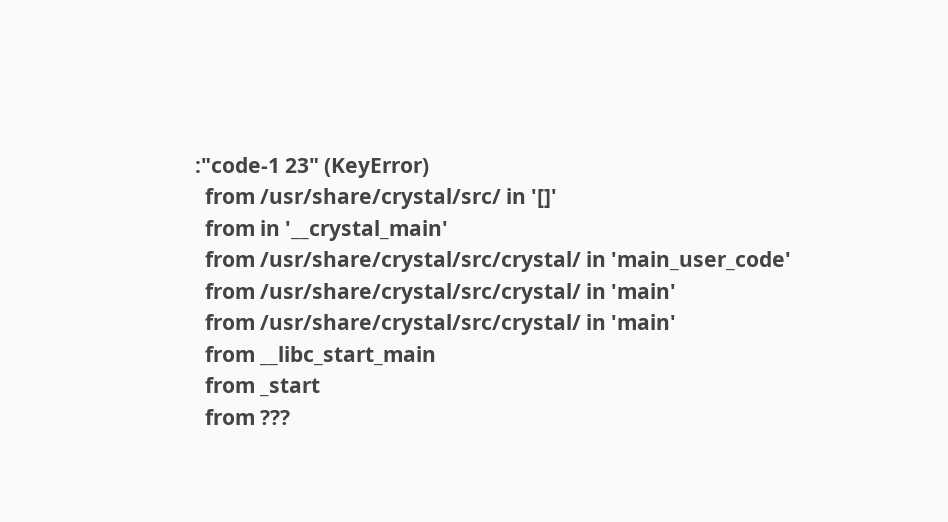:"code-1 23" (KeyError)
  from /usr/share/crystal/src/ in '[]'
  from in '__crystal_main'
  from /usr/share/crystal/src/crystal/ in 'main_user_code'
  from /usr/share/crystal/src/crystal/ in 'main'
  from /usr/share/crystal/src/crystal/ in 'main'
  from __libc_start_main
  from _start
  from ???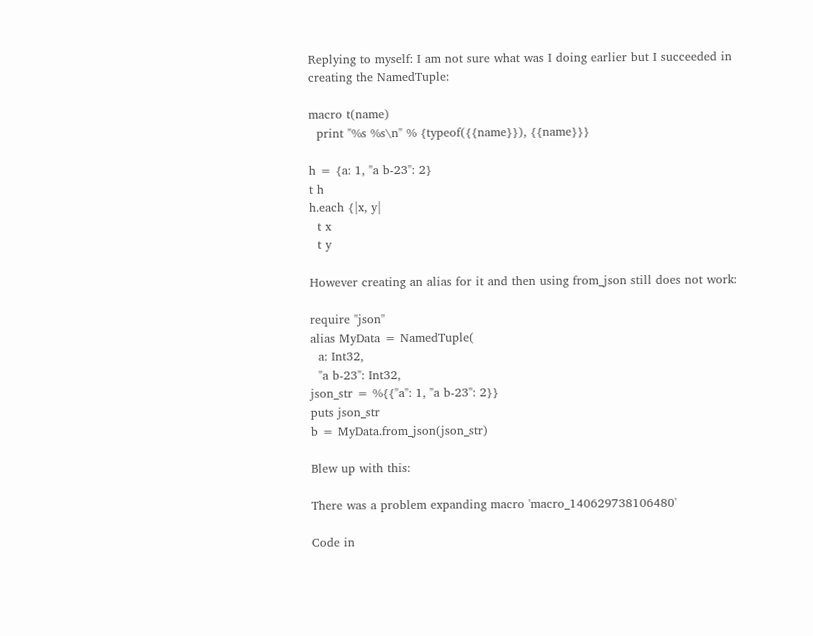Replying to myself: I am not sure what was I doing earlier but I succeeded in creating the NamedTuple:

macro t(name)
  print "%s %s\n" % {typeof({{name}}), {{name}}}

h = {a: 1, "a b-23": 2}
t h
h.each {|x, y|
  t x
  t y

However creating an alias for it and then using from_json still does not work:

require "json"
alias MyData = NamedTuple(
  a: Int32,
  "a b-23": Int32,
json_str = %{{"a": 1, "a b-23": 2}}
puts json_str
b = MyData.from_json(json_str)

Blew up with this:

There was a problem expanding macro 'macro_140629738106480'

Code in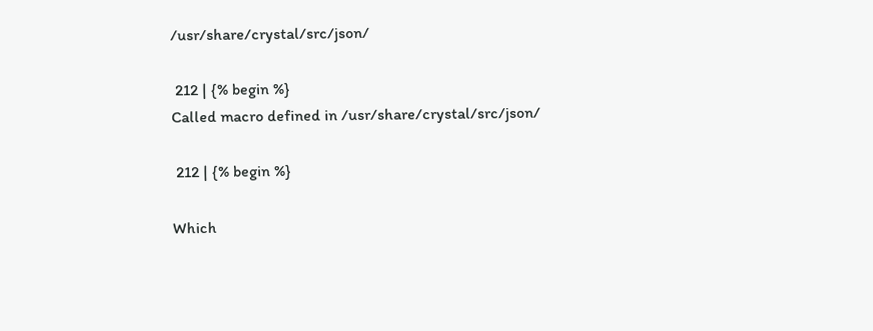/usr/share/crystal/src/json/

 212 | {% begin %}
Called macro defined in /usr/share/crystal/src/json/

 212 | {% begin %}

Which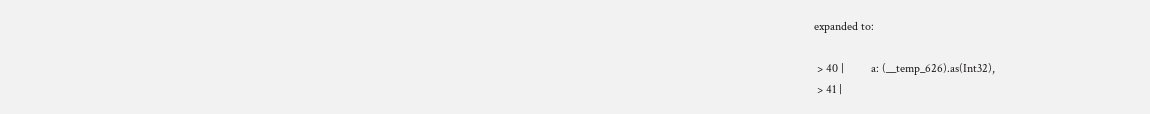expanded to:

 > 40 |         a: (__temp_626).as(Int32),
 > 41 |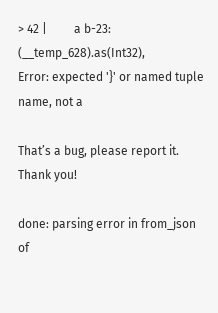> 42 |         a b-23: (__temp_628).as(Int32),
Error: expected '}' or named tuple name, not a

That’s a bug, please report it. Thank you!

done: parsing error in from_json of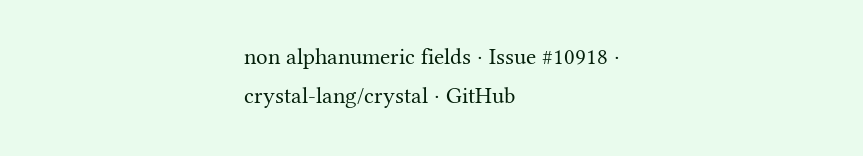non alphanumeric fields · Issue #10918 · crystal-lang/crystal · GitHub